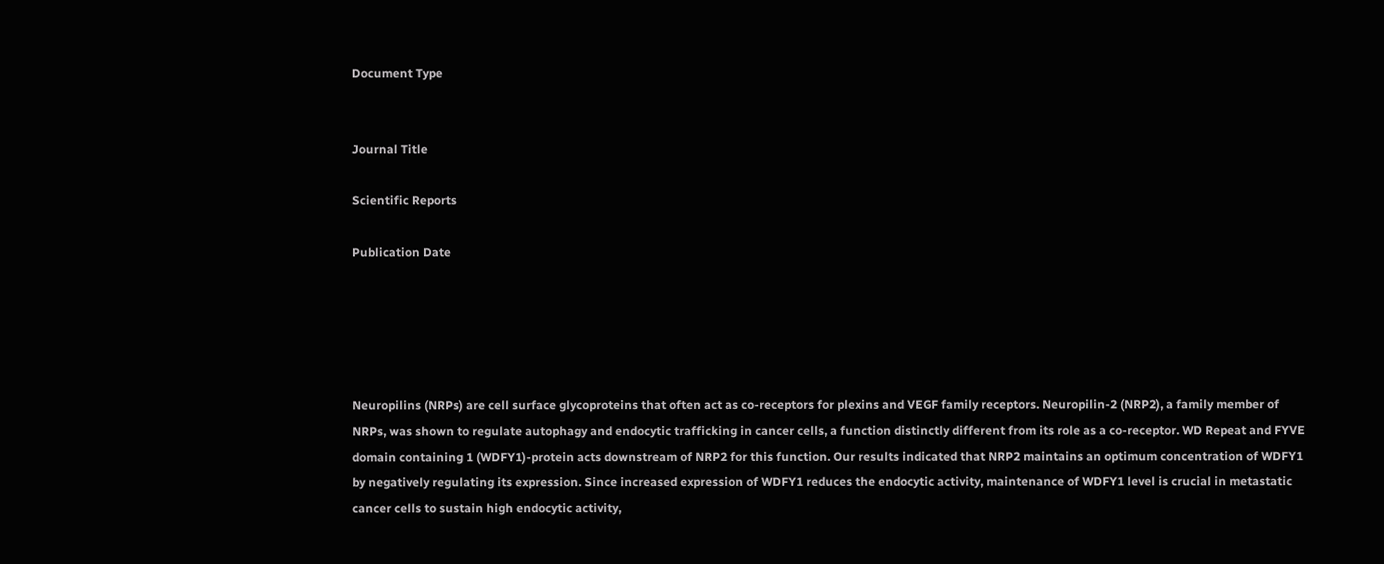Document Type


Journal Title

Scientific Reports

Publication Date





Neuropilins (NRPs) are cell surface glycoproteins that often act as co-receptors for plexins and VEGF family receptors. Neuropilin-2 (NRP2), a family member of NRPs, was shown to regulate autophagy and endocytic trafficking in cancer cells, a function distinctly different from its role as a co-receptor. WD Repeat and FYVE domain containing 1 (WDFY1)-protein acts downstream of NRP2 for this function. Our results indicated that NRP2 maintains an optimum concentration of WDFY1 by negatively regulating its expression. Since increased expression of WDFY1 reduces the endocytic activity, maintenance of WDFY1 level is crucial in metastatic cancer cells to sustain high endocytic activity,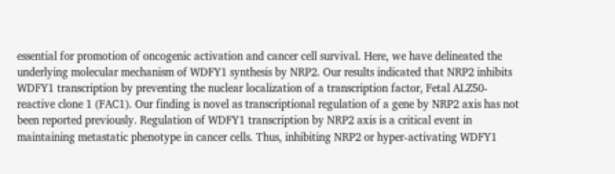essential for promotion of oncogenic activation and cancer cell survival. Here, we have delineated the underlying molecular mechanism of WDFY1 synthesis by NRP2. Our results indicated that NRP2 inhibits WDFY1 transcription by preventing the nuclear localization of a transcription factor, Fetal ALZ50-reactive clone 1 (FAC1). Our finding is novel as transcriptional regulation of a gene by NRP2 axis has not been reported previously. Regulation of WDFY1 transcription by NRP2 axis is a critical event in maintaining metastatic phenotype in cancer cells. Thus, inhibiting NRP2 or hyper-activating WDFY1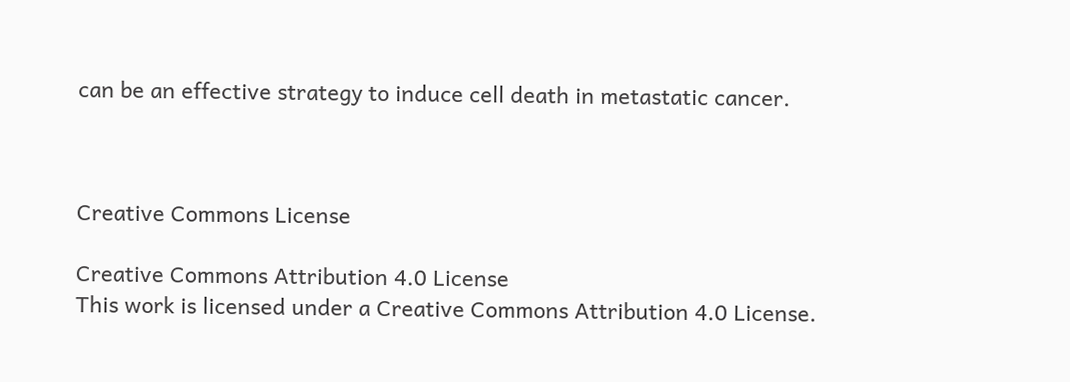can be an effective strategy to induce cell death in metastatic cancer.



Creative Commons License

Creative Commons Attribution 4.0 License
This work is licensed under a Creative Commons Attribution 4.0 License.